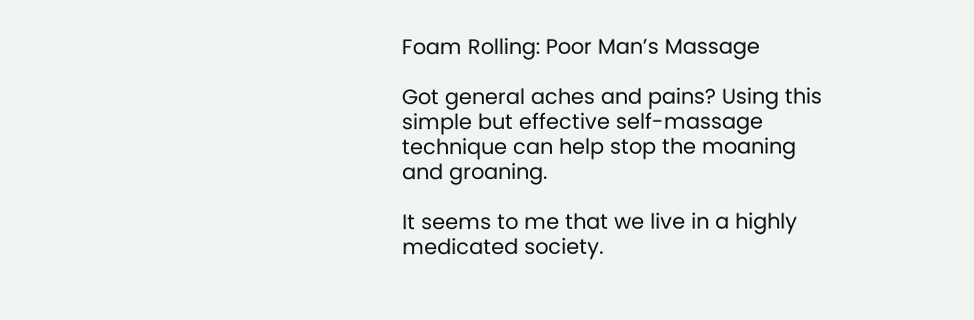Foam Rolling: Poor Man’s Massage

Got general aches and pains? Using this simple but effective self-massage technique can help stop the moaning and groaning.

It seems to me that we live in a highly medicated society.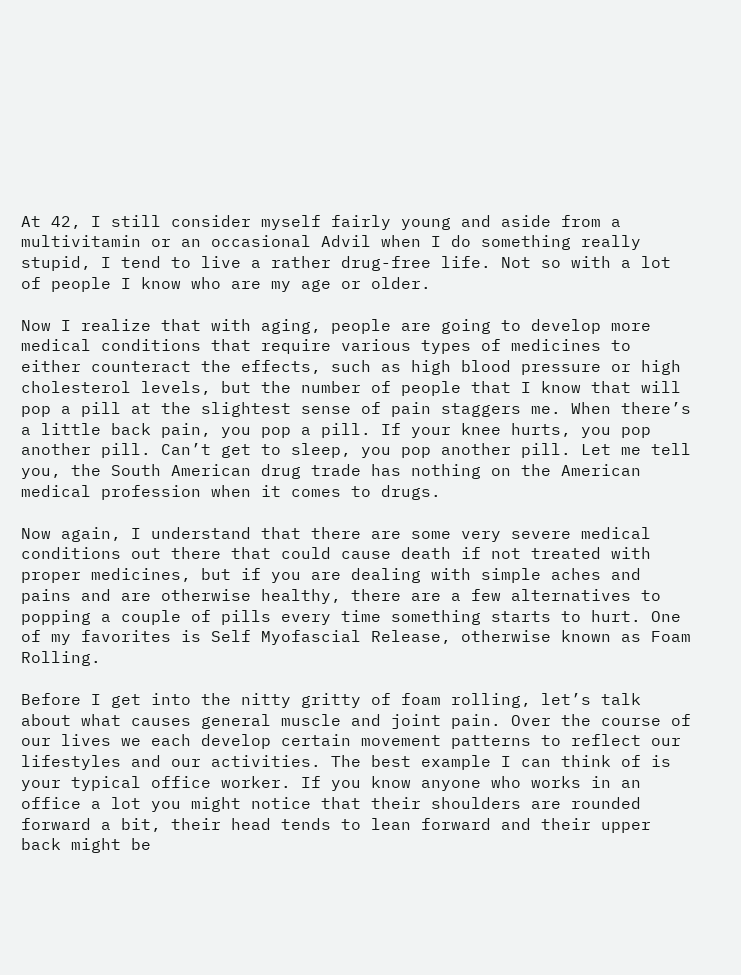At 42, I still consider myself fairly young and aside from a multivitamin or an occasional Advil when I do something really stupid, I tend to live a rather drug-free life. Not so with a lot of people I know who are my age or older.

Now I realize that with aging, people are going to develop more medical conditions that require various types of medicines to either counteract the effects, such as high blood pressure or high cholesterol levels, but the number of people that I know that will pop a pill at the slightest sense of pain staggers me. When there’s a little back pain, you pop a pill. If your knee hurts, you pop another pill. Can’t get to sleep, you pop another pill. Let me tell you, the South American drug trade has nothing on the American medical profession when it comes to drugs.

Now again, I understand that there are some very severe medical conditions out there that could cause death if not treated with proper medicines, but if you are dealing with simple aches and pains and are otherwise healthy, there are a few alternatives to popping a couple of pills every time something starts to hurt. One of my favorites is Self Myofascial Release, otherwise known as Foam Rolling.

Before I get into the nitty gritty of foam rolling, let’s talk about what causes general muscle and joint pain. Over the course of our lives we each develop certain movement patterns to reflect our lifestyles and our activities. The best example I can think of is your typical office worker. If you know anyone who works in an office a lot you might notice that their shoulders are rounded forward a bit, their head tends to lean forward and their upper back might be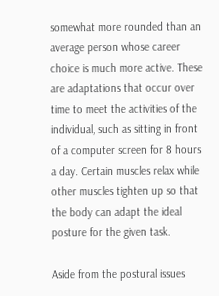somewhat more rounded than an average person whose career choice is much more active. These are adaptations that occur over time to meet the activities of the individual, such as sitting in front of a computer screen for 8 hours a day. Certain muscles relax while other muscles tighten up so that the body can adapt the ideal posture for the given task.

Aside from the postural issues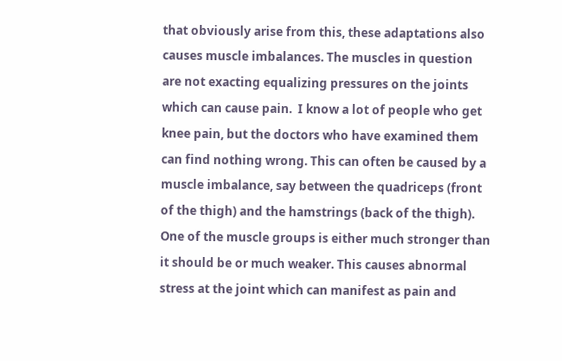that obviously arise from this, these adaptations also causes muscle imbalances. The muscles in question are not exacting equalizing pressures on the joints which can cause pain.  I know a lot of people who get knee pain, but the doctors who have examined them can find nothing wrong. This can often be caused by a muscle imbalance, say between the quadriceps (front of the thigh) and the hamstrings (back of the thigh). One of the muscle groups is either much stronger than it should be or much weaker. This causes abnormal stress at the joint which can manifest as pain and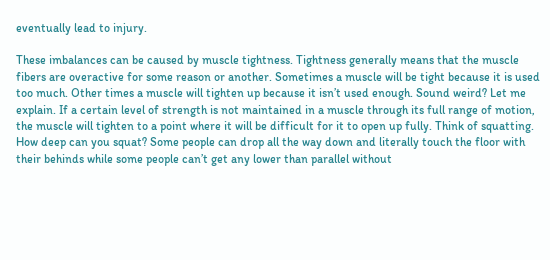eventually lead to injury.

These imbalances can be caused by muscle tightness. Tightness generally means that the muscle fibers are overactive for some reason or another. Sometimes a muscle will be tight because it is used too much. Other times a muscle will tighten up because it isn’t used enough. Sound weird? Let me explain. If a certain level of strength is not maintained in a muscle through its full range of motion, the muscle will tighten to a point where it will be difficult for it to open up fully. Think of squatting. How deep can you squat? Some people can drop all the way down and literally touch the floor with their behinds while some people can’t get any lower than parallel without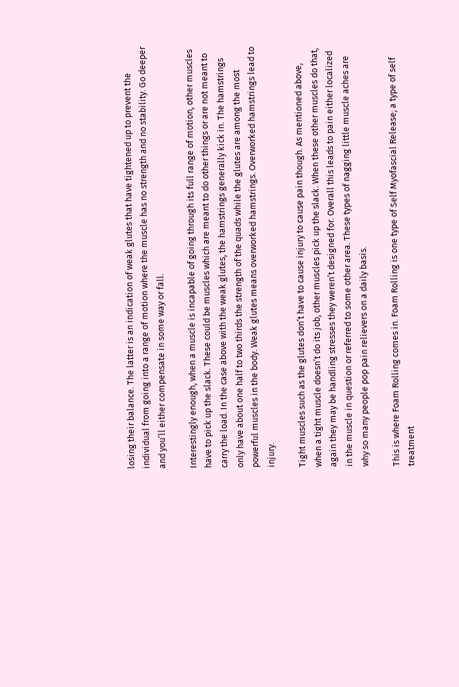losing their balance. The latter is an indication of weak glutes that have tightened up to prevent the individual from going into a range of motion where the muscle has no strength and no stability. Go deeper and you’ll either compensate in some way or fall.

Interestingly enough, when a muscle is incapable of going through its full range of motion, other muscles have to pick up the slack. These could be muscles which are meant to do other things or are not meant to carry the load. In the case above with the weak glutes, the hamstrings generally kick in. The hamstrings only have about one half to two thirds the strength of the quads while the glutes are among the most powerful muscles in the body. Weak glutes means overworked hamstrings. Overworked hamstrings lead to injury.

Tight muscles such as the glutes don’t have to cause injury to cause pain though. As mentioned above, when a tight muscle doesn’t do its job, other muscles pick up the slack. When these other muscles do that, again they may be handling stresses they weren’t designed for. Overall this leads to pain either localized in the muscle in question or referred to some other area. These types of nagging little muscle aches are why so many people pop pain relievers on a daily basis.

This is where Foam Rolling comes in. Foam Rolling is one type of Self Myofascial Release; a type of self treatment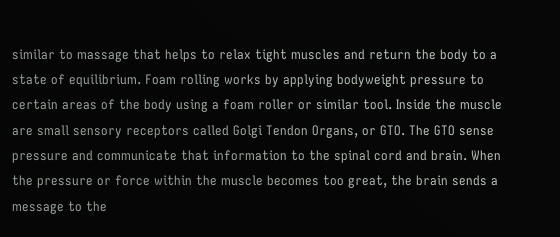similar to massage that helps to relax tight muscles and return the body to a state of equilibrium. Foam rolling works by applying bodyweight pressure to certain areas of the body using a foam roller or similar tool. Inside the muscle are small sensory receptors called Golgi Tendon Organs, or GTO. The GTO sense pressure and communicate that information to the spinal cord and brain. When the pressure or force within the muscle becomes too great, the brain sends a message to the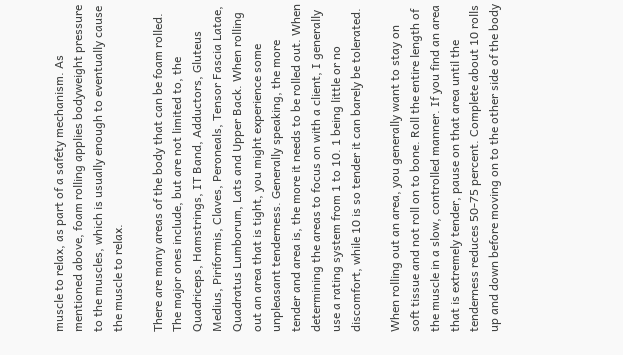muscle to relax, as part of a safety mechanism. As mentioned above, foam rolling applies bodyweight pressure to the muscles, which is usually enough to eventually cause the muscle to relax.

There are many areas of the body that can be foam rolled. The major ones include, but are not limited to, the Quadriceps, Hamstrings, IT Band, Adductors, Gluteus Medius, Piriformis, Claves, Peroneals, Tensor Fascia Latae, Quadratus Lumborum, Lats and Upper Back. When rolling out an area that is tight, you might experience some unpleasant tenderness. Generally speaking, the more tender and area is, the more it needs to be rolled out. When determining the areas to focus on with a client, I generally use a rating system from 1 to 10. 1 being little or no discomfort, while 10 is so tender it can barely be tolerated.

When rolling out an area, you generally want to stay on soft tissue and not roll on to bone. Roll the entire length of the muscle in a slow, controlled manner. If you find an area that is extremely tender, pause on that area until the tenderness reduces 50-75 percent. Complete about 10 rolls up and down before moving on to the other side of the body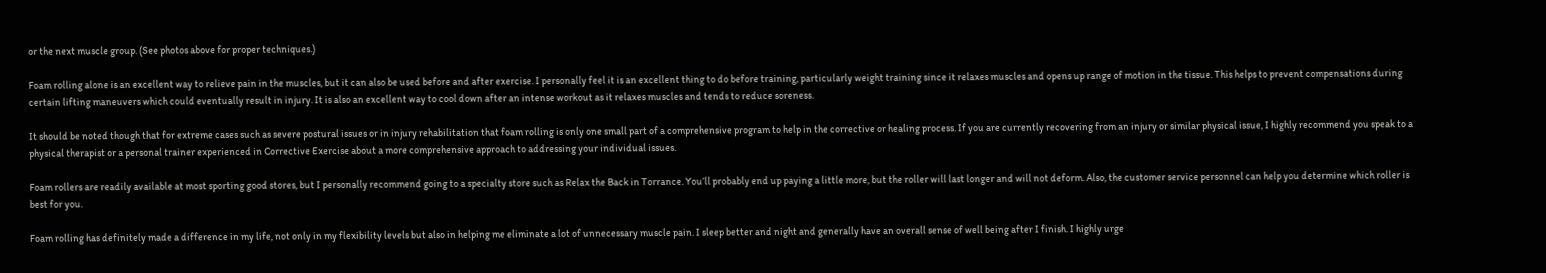or the next muscle group. (See photos above for proper techniques.)

Foam rolling alone is an excellent way to relieve pain in the muscles, but it can also be used before and after exercise. I personally feel it is an excellent thing to do before training, particularly weight training since it relaxes muscles and opens up range of motion in the tissue. This helps to prevent compensations during certain lifting maneuvers which could eventually result in injury. It is also an excellent way to cool down after an intense workout as it relaxes muscles and tends to reduce soreness.

It should be noted though that for extreme cases such as severe postural issues or in injury rehabilitation that foam rolling is only one small part of a comprehensive program to help in the corrective or healing process. If you are currently recovering from an injury or similar physical issue, I highly recommend you speak to a physical therapist or a personal trainer experienced in Corrective Exercise about a more comprehensive approach to addressing your individual issues.

Foam rollers are readily available at most sporting good stores, but I personally recommend going to a specialty store such as Relax the Back in Torrance. You’ll probably end up paying a little more, but the roller will last longer and will not deform. Also, the customer service personnel can help you determine which roller is best for you.

Foam rolling has definitely made a difference in my life, not only in my flexibility levels but also in helping me eliminate a lot of unnecessary muscle pain. I sleep better and night and generally have an overall sense of well being after I finish. I highly urge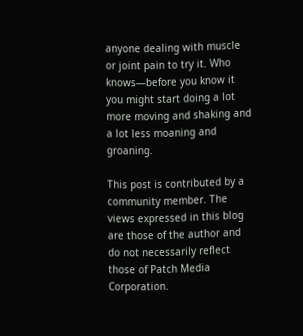anyone dealing with muscle or joint pain to try it. Who knows—before you know it you might start doing a lot more moving and shaking and a lot less moaning and groaning.

This post is contributed by a community member. The views expressed in this blog are those of the author and do not necessarily reflect those of Patch Media Corporation.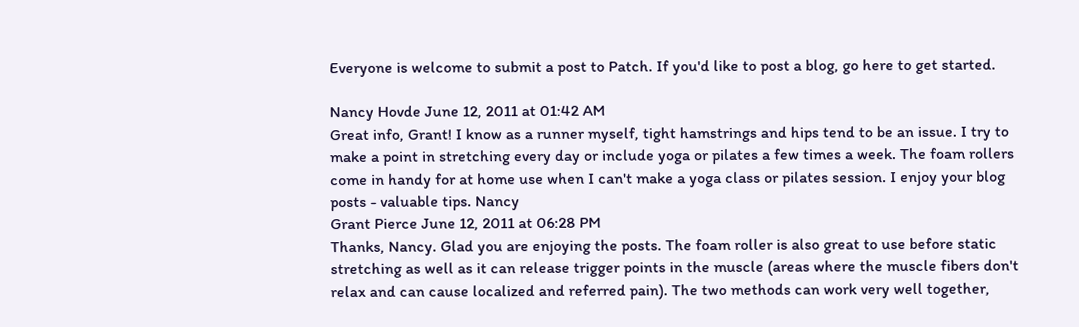Everyone is welcome to submit a post to Patch. If you'd like to post a blog, go here to get started.

Nancy Hovde June 12, 2011 at 01:42 AM
Great info, Grant! I know as a runner myself, tight hamstrings and hips tend to be an issue. I try to make a point in stretching every day or include yoga or pilates a few times a week. The foam rollers come in handy for at home use when I can't make a yoga class or pilates session. I enjoy your blog posts - valuable tips. Nancy
Grant Pierce June 12, 2011 at 06:28 PM
Thanks, Nancy. Glad you are enjoying the posts. The foam roller is also great to use before static stretching as well as it can release trigger points in the muscle (areas where the muscle fibers don't relax and can cause localized and referred pain). The two methods can work very well together,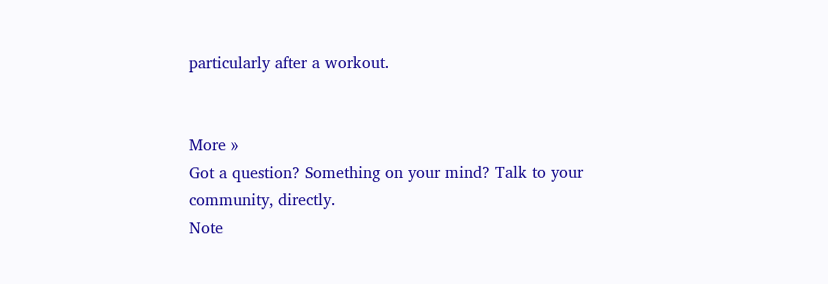particularly after a workout.


More »
Got a question? Something on your mind? Talk to your community, directly.
Note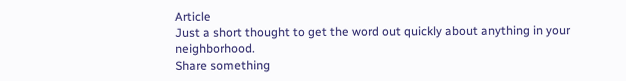Article
Just a short thought to get the word out quickly about anything in your neighborhood.
Share something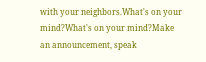with your neighbors.What's on your mind?What's on your mind?Make an announcement, speak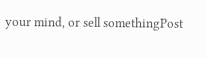your mind, or sell somethingPost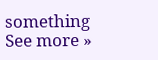something
See more »